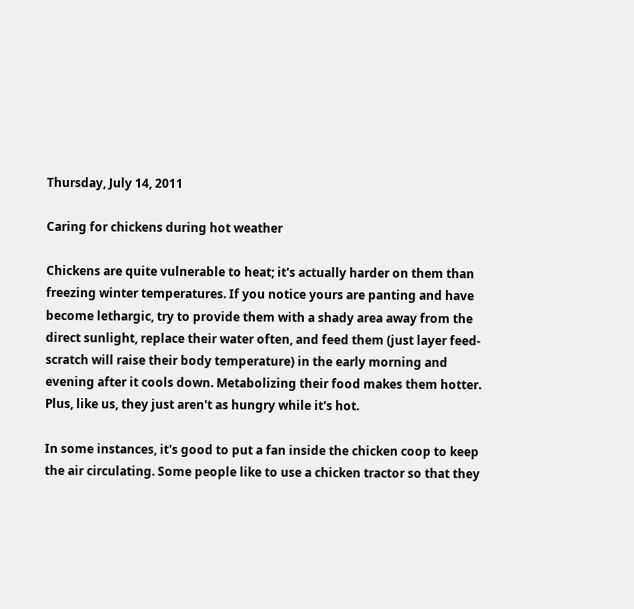Thursday, July 14, 2011

Caring for chickens during hot weather

Chickens are quite vulnerable to heat; it's actually harder on them than freezing winter temperatures. If you notice yours are panting and have become lethargic, try to provide them with a shady area away from the direct sunlight, replace their water often, and feed them (just layer feed-scratch will raise their body temperature) in the early morning and evening after it cools down. Metabolizing their food makes them hotter. Plus, like us, they just aren't as hungry while it's hot.

In some instances, it's good to put a fan inside the chicken coop to keep the air circulating. Some people like to use a chicken tractor so that they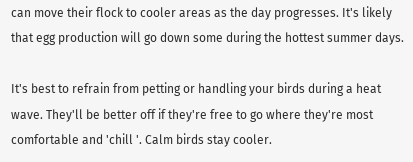can move their flock to cooler areas as the day progresses. It's likely that egg production will go down some during the hottest summer days.

It's best to refrain from petting or handling your birds during a heat wave. They'll be better off if they're free to go where they're most comfortable and 'chill '. Calm birds stay cooler.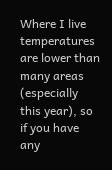Where I live temperatures are lower than many areas (especially this year), so if you have any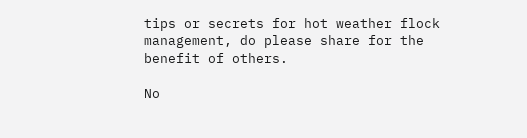tips or secrets for hot weather flock management, do please share for the benefit of others.

No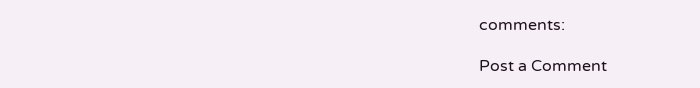comments:

Post a Comment